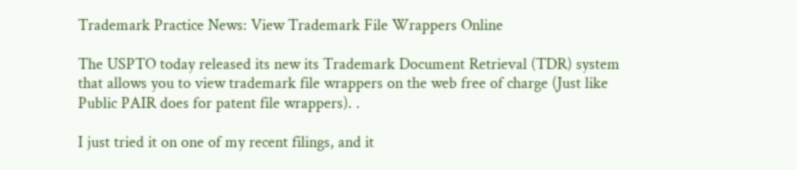Trademark Practice News: View Trademark File Wrappers Online

The USPTO today released its new its Trademark Document Retrieval (TDR) system that allows you to view trademark file wrappers on the web free of charge (Just like Public PAIR does for patent file wrappers). .

I just tried it on one of my recent filings, and it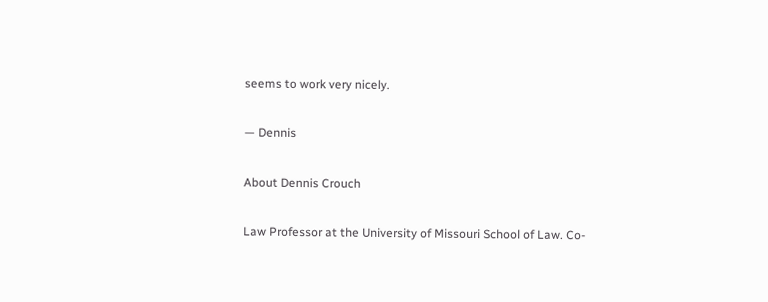seems to work very nicely.

— Dennis

About Dennis Crouch

Law Professor at the University of Missouri School of Law. Co-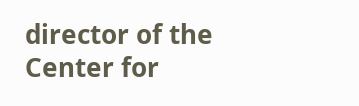director of the Center for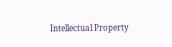Intellectual Property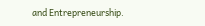and Entrepreneurship.